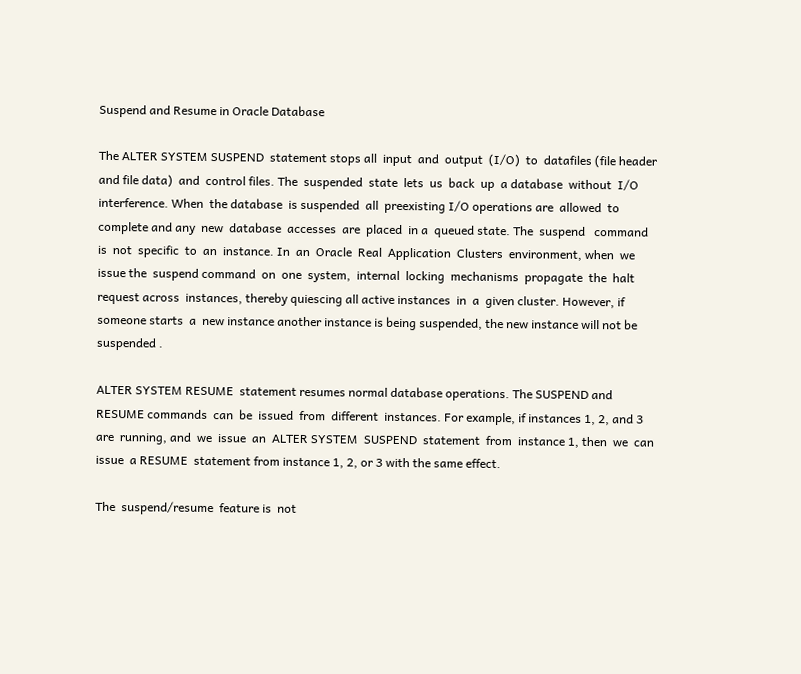Suspend and Resume in Oracle Database

The ALTER SYSTEM SUSPEND  statement stops all  input  and  output  (I/O)  to  datafiles (file header and file data)  and  control files. The  suspended  state  lets  us  back  up  a database  without  I/O interference. When  the database  is suspended  all  preexisting I/O operations are  allowed  to complete and any  new  database  accesses  are  placed  in a  queued state. The  suspend   command is  not  specific  to  an  instance. In  an  Oracle  Real  Application  Clusters  environment, when  we issue the  suspend command  on  one  system,  internal  locking  mechanisms  propagate  the  halt request across  instances, thereby quiescing all active instances  in  a  given cluster. However, if someone starts  a  new instance another instance is being suspended, the new instance will not be suspended .

ALTER SYSTEM RESUME  statement resumes normal database operations. The SUSPEND and  RESUME commands  can  be  issued  from  different  instances. For example, if instances 1, 2, and 3 are  running, and  we  issue  an  ALTER SYSTEM  SUSPEND  statement  from  instance 1, then  we  can issue  a RESUME  statement from instance 1, 2, or 3 with the same effect.

The  suspend/resume  feature is  not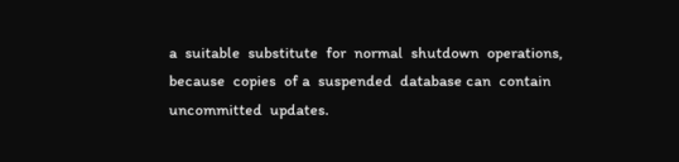a  suitable  substitute  for  normal  shutdown  operations, because  copies  of a  suspended  database can  contain  uncommitted  updates.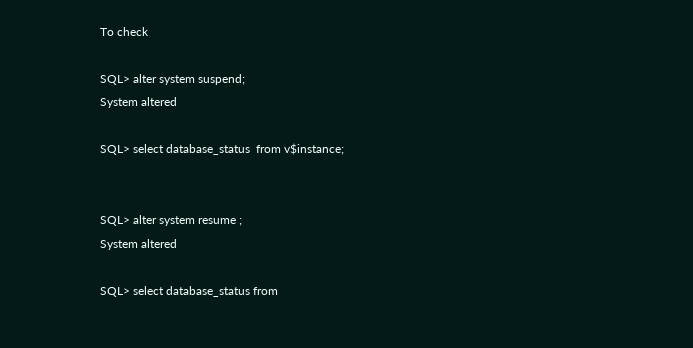To check

SQL> alter system suspend;
System altered

SQL> select database_status  from v$instance;


SQL> alter system resume ;
System altered

SQL> select database_status from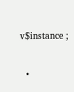v$instance ;


  •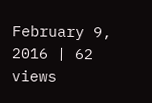February 9, 2016 | 62 views